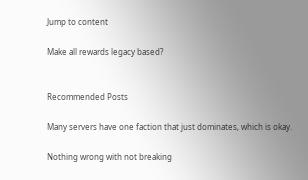Jump to content

Make all rewards legacy based?


Recommended Posts

Many servers have one faction that just dominates, which is okay.

Nothing wrong with not breaking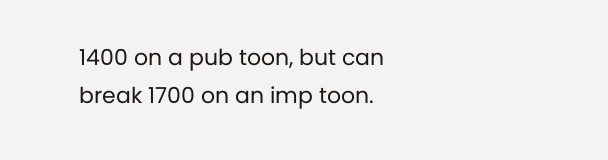1400 on a pub toon, but can break 1700 on an imp toon.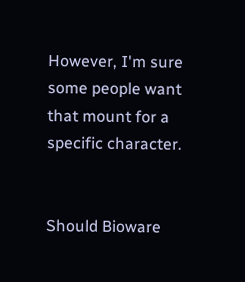However, I'm sure some people want that mount for a specific character.


Should Bioware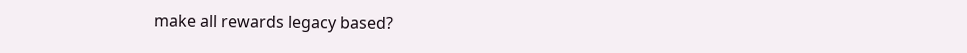make all rewards legacy based?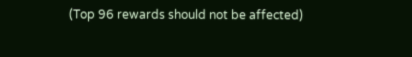(Top 96 rewards should not be affected)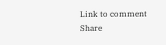Link to comment
Share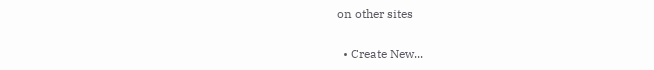on other sites

  • Create New...